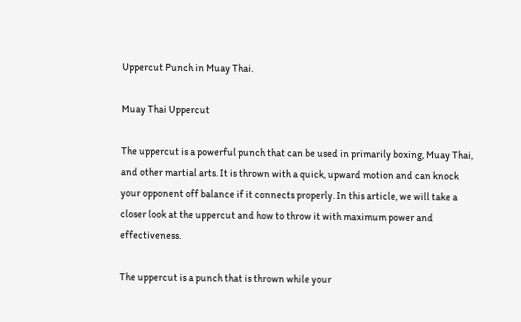Uppercut Punch in Muay Thai.

Muay Thai Uppercut

The uppercut is a powerful punch that can be used in primarily boxing, Muay Thai, and other martial arts. It is thrown with a quick, upward motion and can knock your opponent off balance if it connects properly. In this article, we will take a closer look at the uppercut and how to throw it with maximum power and effectiveness.

The uppercut is a punch that is thrown while your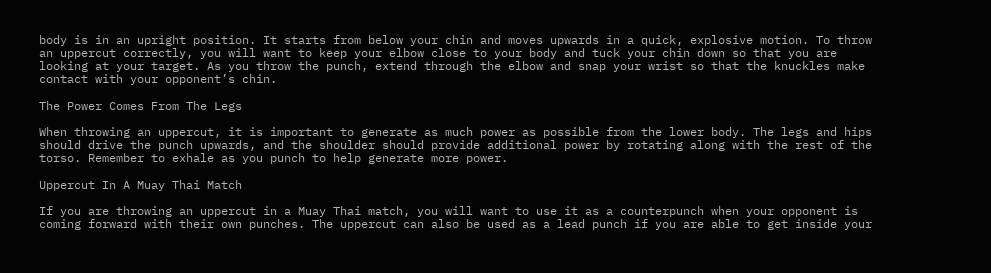body is in an upright position. It starts from below your chin and moves upwards in a quick, explosive motion. To throw an uppercut correctly, you will want to keep your elbow close to your body and tuck your chin down so that you are looking at your target. As you throw the punch, extend through the elbow and snap your wrist so that the knuckles make contact with your opponent’s chin.

The Power Comes From The Legs

When throwing an uppercut, it is important to generate as much power as possible from the lower body. The legs and hips should drive the punch upwards, and the shoulder should provide additional power by rotating along with the rest of the torso. Remember to exhale as you punch to help generate more power.

Uppercut In A Muay Thai Match

If you are throwing an uppercut in a Muay Thai match, you will want to use it as a counterpunch when your opponent is coming forward with their own punches. The uppercut can also be used as a lead punch if you are able to get inside your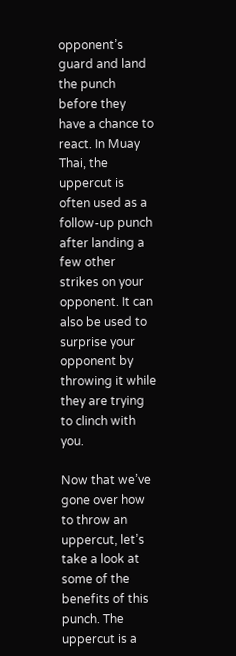opponent’s guard and land the punch before they have a chance to react. In Muay Thai, the uppercut is often used as a follow-up punch after landing a few other strikes on your opponent. It can also be used to surprise your opponent by throwing it while they are trying to clinch with you.

Now that we’ve gone over how to throw an uppercut, let’s take a look at some of the benefits of this punch. The uppercut is a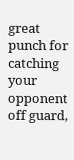great punch for catching your opponent off guard,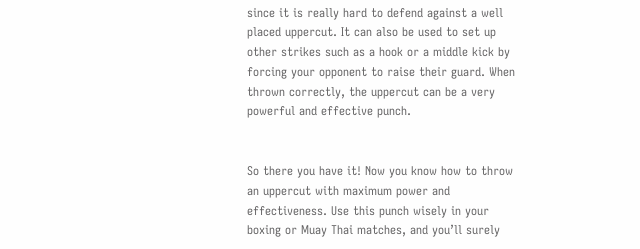since it is really hard to defend against a well placed uppercut. It can also be used to set up other strikes such as a hook or a middle kick by forcing your opponent to raise their guard. When thrown correctly, the uppercut can be a very powerful and effective punch.


So there you have it! Now you know how to throw an uppercut with maximum power and effectiveness. Use this punch wisely in your boxing or Muay Thai matches, and you’ll surely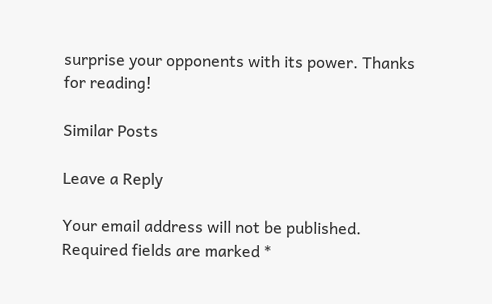surprise your opponents with its power. Thanks for reading!

Similar Posts

Leave a Reply

Your email address will not be published. Required fields are marked *